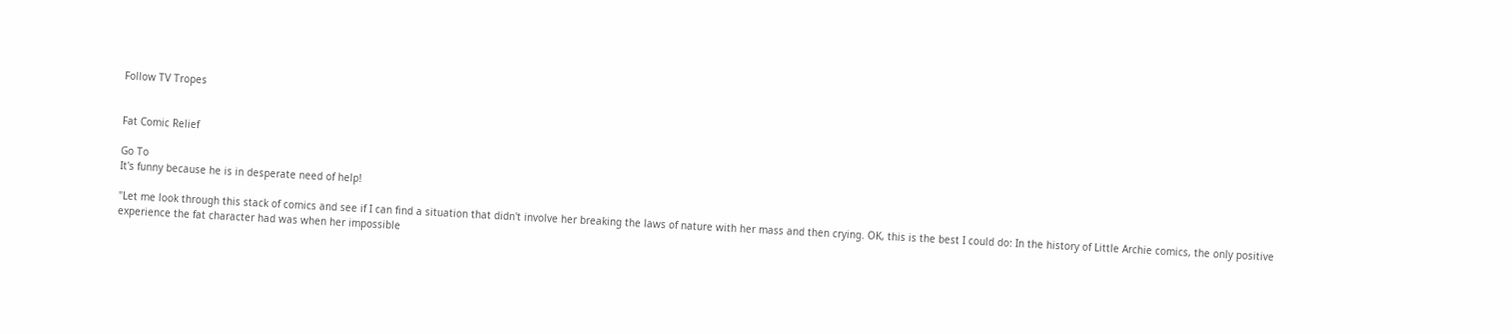Follow TV Tropes


Fat Comic Relief

Go To
It's funny because he is in desperate need of help!

"Let me look through this stack of comics and see if I can find a situation that didn't involve her breaking the laws of nature with her mass and then crying. OK, this is the best I could do: In the history of Little Archie comics, the only positive experience the fat character had was when her impossible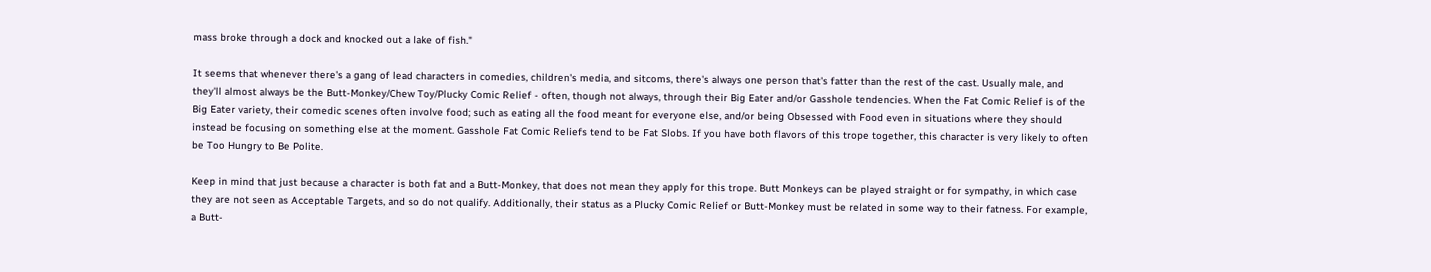mass broke through a dock and knocked out a lake of fish."

It seems that whenever there's a gang of lead characters in comedies, children's media, and sitcoms, there's always one person that's fatter than the rest of the cast. Usually male, and they'll almost always be the Butt-Monkey/Chew Toy/Plucky Comic Relief - often, though not always, through their Big Eater and/or Gasshole tendencies. When the Fat Comic Relief is of the Big Eater variety, their comedic scenes often involve food; such as eating all the food meant for everyone else, and/or being Obsessed with Food even in situations where they should instead be focusing on something else at the moment. Gasshole Fat Comic Reliefs tend to be Fat Slobs. If you have both flavors of this trope together, this character is very likely to often be Too Hungry to Be Polite.

Keep in mind that just because a character is both fat and a Butt-Monkey, that does not mean they apply for this trope. Butt Monkeys can be played straight or for sympathy, in which case they are not seen as Acceptable Targets, and so do not qualify. Additionally, their status as a Plucky Comic Relief or Butt-Monkey must be related in some way to their fatness. For example, a Butt-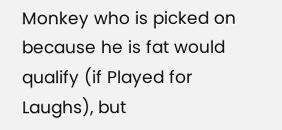Monkey who is picked on because he is fat would qualify (if Played for Laughs), but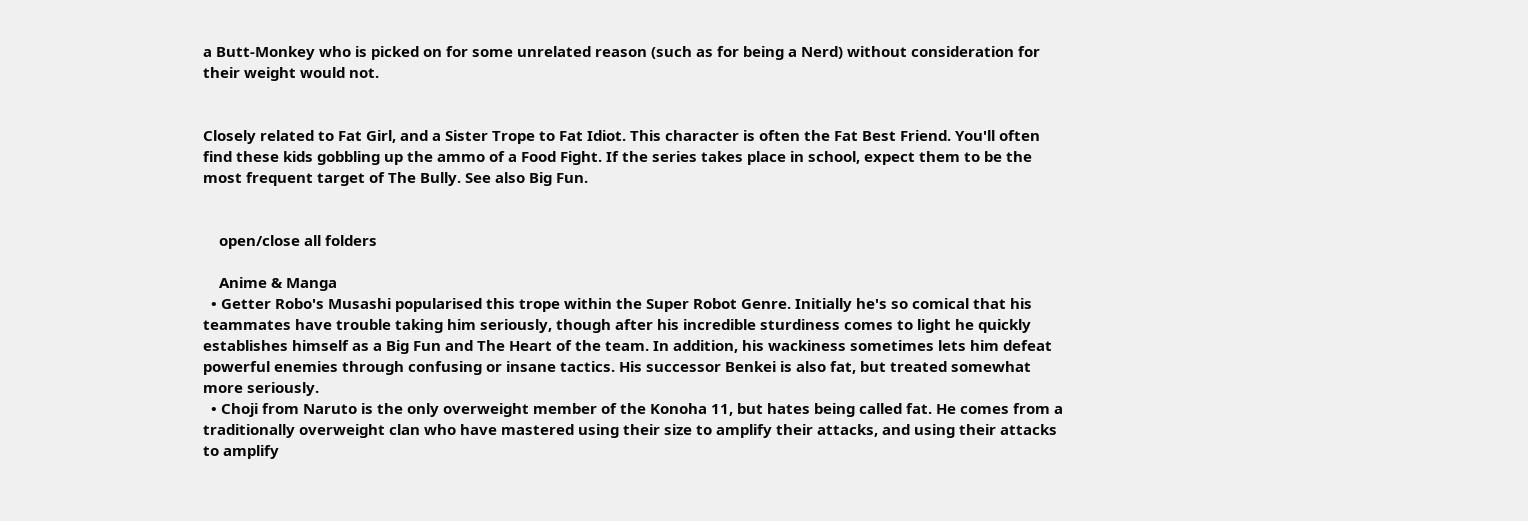a Butt-Monkey who is picked on for some unrelated reason (such as for being a Nerd) without consideration for their weight would not.


Closely related to Fat Girl, and a Sister Trope to Fat Idiot. This character is often the Fat Best Friend. You'll often find these kids gobbling up the ammo of a Food Fight. If the series takes place in school, expect them to be the most frequent target of The Bully. See also Big Fun.


    open/close all folders

    Anime & Manga
  • Getter Robo's Musashi popularised this trope within the Super Robot Genre. Initially he's so comical that his teammates have trouble taking him seriously, though after his incredible sturdiness comes to light he quickly establishes himself as a Big Fun and The Heart of the team. In addition, his wackiness sometimes lets him defeat powerful enemies through confusing or insane tactics. His successor Benkei is also fat, but treated somewhat more seriously.
  • Choji from Naruto is the only overweight member of the Konoha 11, but hates being called fat. He comes from a traditionally overweight clan who have mastered using their size to amplify their attacks, and using their attacks to amplify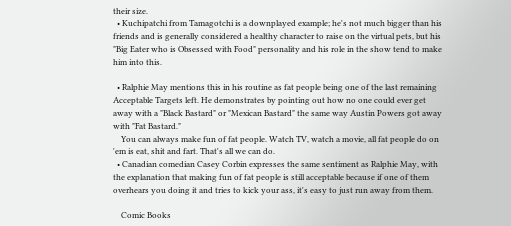their size.
  • Kuchipatchi from Tamagotchi is a downplayed example; he's not much bigger than his friends and is generally considered a healthy character to raise on the virtual pets, but his "Big Eater who is Obsessed with Food" personality and his role in the show tend to make him into this.

  • Ralphie May mentions this in his routine as fat people being one of the last remaining Acceptable Targets left. He demonstrates by pointing out how no one could ever get away with a "Black Bastard" or "Mexican Bastard" the same way Austin Powers got away with "Fat Bastard."
    You can always make fun of fat people. Watch TV, watch a movie, all fat people do on 'em is eat, shit and fart. That's all we can do.
  • Canadian comedian Casey Corbin expresses the same sentiment as Ralphie May, with the explanation that making fun of fat people is still acceptable because if one of them overhears you doing it and tries to kick your ass, it's easy to just run away from them.

    Comic Books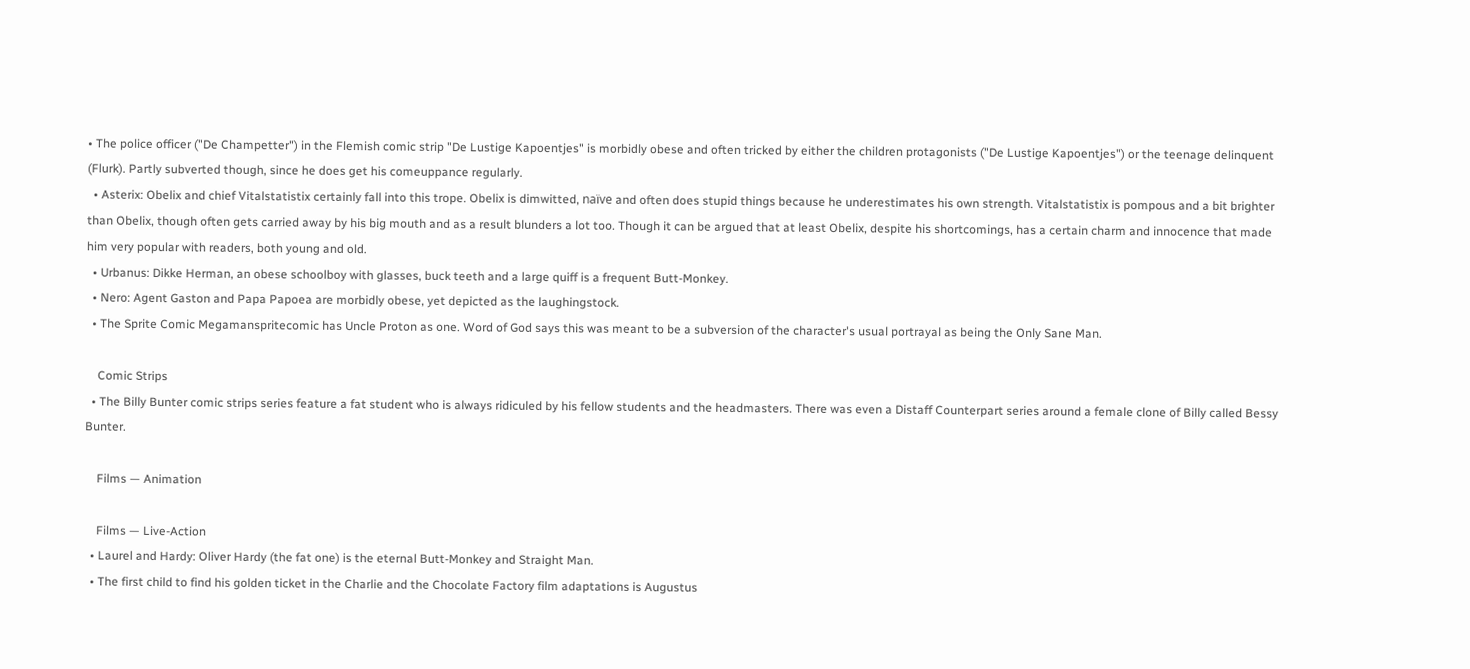• The police officer ("De Champetter") in the Flemish comic strip "De Lustige Kapoentjes" is morbidly obese and often tricked by either the children protagonists ("De Lustige Kapoentjes") or the teenage delinquent (Flurk). Partly subverted though, since he does get his comeuppance regularly.
  • Asterix: Obelix and chief Vitalstatistix certainly fall into this trope. Obelix is dimwitted, naïve and often does stupid things because he underestimates his own strength. Vitalstatistix is pompous and a bit brighter than Obelix, though often gets carried away by his big mouth and as a result blunders a lot too. Though it can be argued that at least Obelix, despite his shortcomings, has a certain charm and innocence that made him very popular with readers, both young and old.
  • Urbanus: Dikke Herman, an obese schoolboy with glasses, buck teeth and a large quiff is a frequent Butt-Monkey.
  • Nero: Agent Gaston and Papa Papoea are morbidly obese, yet depicted as the laughingstock.
  • The Sprite Comic Megamanspritecomic has Uncle Proton as one. Word of God says this was meant to be a subversion of the character's usual portrayal as being the Only Sane Man.

    Comic Strips
  • The Billy Bunter comic strips series feature a fat student who is always ridiculed by his fellow students and the headmasters. There was even a Distaff Counterpart series around a female clone of Billy called Bessy Bunter.

    Films — Animation

    Films — Live-Action
  • Laurel and Hardy: Oliver Hardy (the fat one) is the eternal Butt-Monkey and Straight Man.
  • The first child to find his golden ticket in the Charlie and the Chocolate Factory film adaptations is Augustus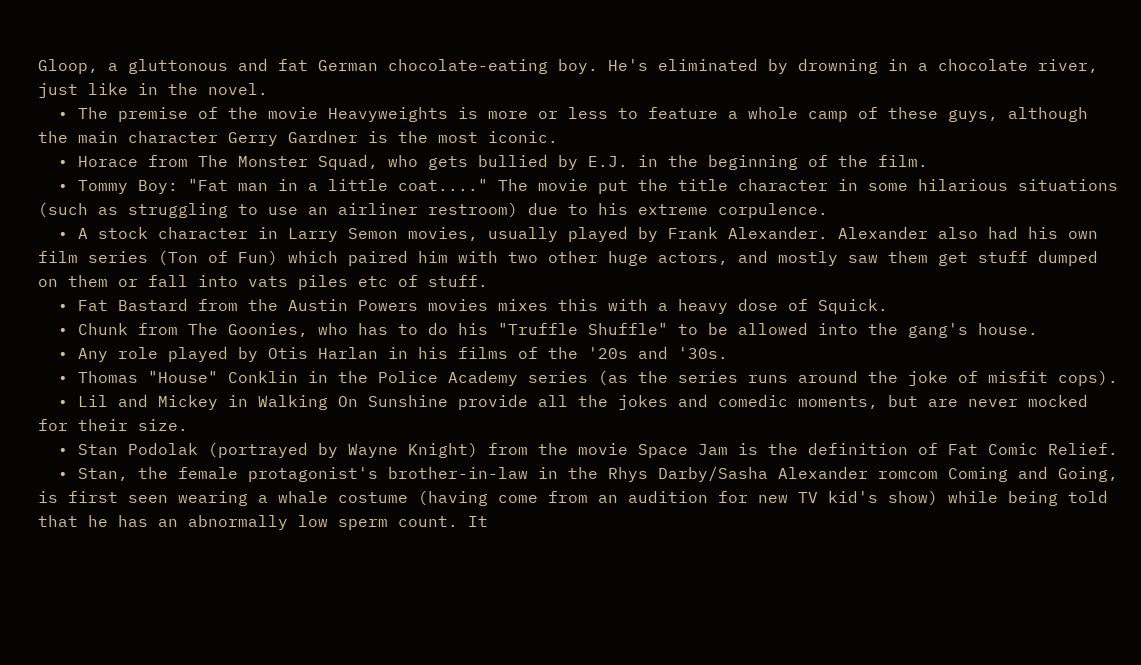Gloop, a gluttonous and fat German chocolate-eating boy. He's eliminated by drowning in a chocolate river, just like in the novel.
  • The premise of the movie Heavyweights is more or less to feature a whole camp of these guys, although the main character Gerry Gardner is the most iconic.
  • Horace from The Monster Squad, who gets bullied by E.J. in the beginning of the film.
  • Tommy Boy: "Fat man in a little coat...." The movie put the title character in some hilarious situations (such as struggling to use an airliner restroom) due to his extreme corpulence.
  • A stock character in Larry Semon movies, usually played by Frank Alexander. Alexander also had his own film series (Ton of Fun) which paired him with two other huge actors, and mostly saw them get stuff dumped on them or fall into vats piles etc of stuff.
  • Fat Bastard from the Austin Powers movies mixes this with a heavy dose of Squick.
  • Chunk from The Goonies, who has to do his "Truffle Shuffle" to be allowed into the gang's house.
  • Any role played by Otis Harlan in his films of the '20s and '30s.
  • Thomas "House" Conklin in the Police Academy series (as the series runs around the joke of misfit cops).
  • Lil and Mickey in Walking On Sunshine provide all the jokes and comedic moments, but are never mocked for their size.
  • Stan Podolak (portrayed by Wayne Knight) from the movie Space Jam is the definition of Fat Comic Relief.
  • Stan, the female protagonist's brother-in-law in the Rhys Darby/Sasha Alexander romcom Coming and Going, is first seen wearing a whale costume (having come from an audition for new TV kid's show) while being told that he has an abnormally low sperm count. It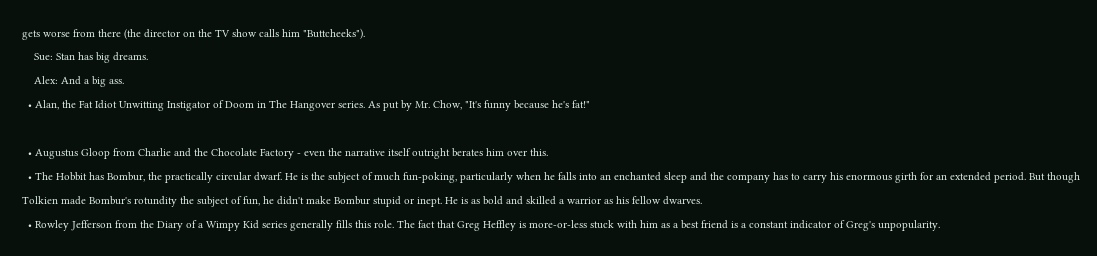gets worse from there (the director on the TV show calls him "Buttcheeks").
    Sue: Stan has big dreams.
    Alex: And a big ass.
  • Alan, the Fat Idiot Unwitting Instigator of Doom in The Hangover series. As put by Mr. Chow, "It's funny because he's fat!"

  • Augustus Gloop from Charlie and the Chocolate Factory - even the narrative itself outright berates him over this.
  • The Hobbit has Bombur, the practically circular dwarf. He is the subject of much fun-poking, particularly when he falls into an enchanted sleep and the company has to carry his enormous girth for an extended period. But though Tolkien made Bombur's rotundity the subject of fun, he didn't make Bombur stupid or inept. He is as bold and skilled a warrior as his fellow dwarves.
  • Rowley Jefferson from the Diary of a Wimpy Kid series generally fills this role. The fact that Greg Heffley is more-or-less stuck with him as a best friend is a constant indicator of Greg's unpopularity.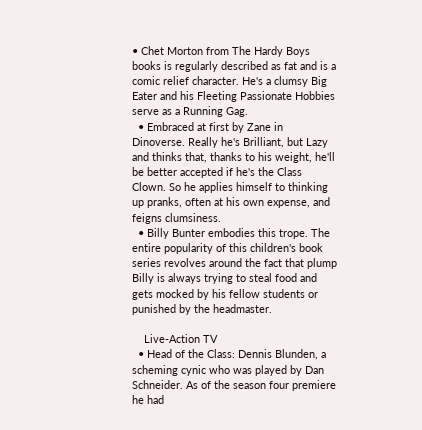• Chet Morton from The Hardy Boys books is regularly described as fat and is a comic relief character. He's a clumsy Big Eater and his Fleeting Passionate Hobbies serve as a Running Gag.
  • Embraced at first by Zane in Dinoverse. Really he's Brilliant, but Lazy and thinks that, thanks to his weight, he'll be better accepted if he's the Class Clown. So he applies himself to thinking up pranks, often at his own expense, and feigns clumsiness.
  • Billy Bunter embodies this trope. The entire popularity of this children's book series revolves around the fact that plump Billy is always trying to steal food and gets mocked by his fellow students or punished by the headmaster.

    Live-Action TV
  • Head of the Class: Dennis Blunden, a scheming cynic who was played by Dan Schneider. As of the season four premiere he had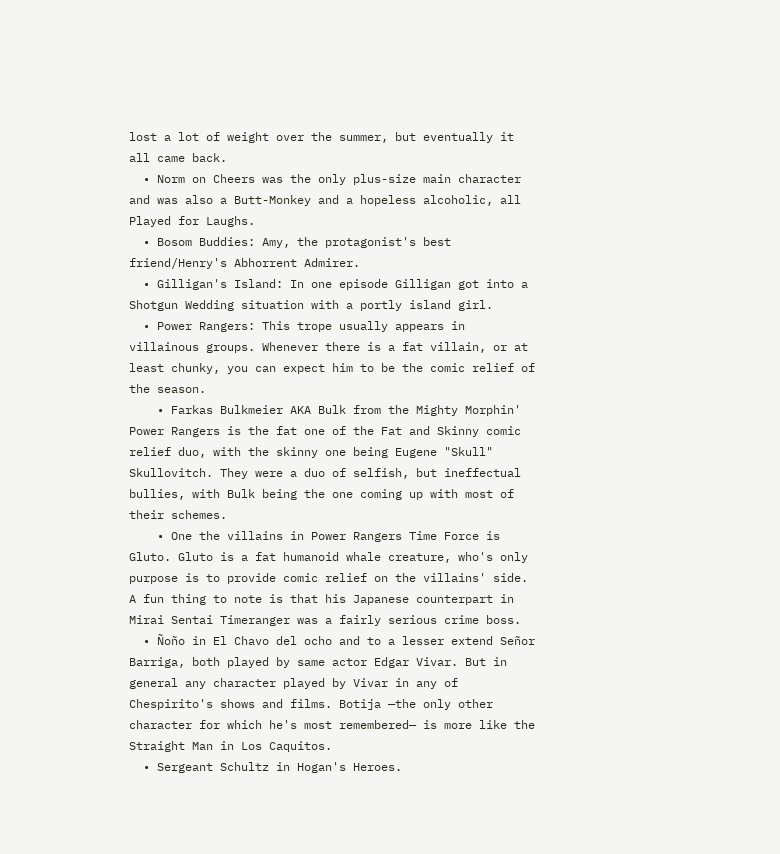lost a lot of weight over the summer, but eventually it all came back.
  • Norm on Cheers was the only plus-size main character and was also a Butt-Monkey and a hopeless alcoholic, all Played for Laughs.
  • Bosom Buddies: Amy, the protagonist's best friend/Henry's Abhorrent Admirer.
  • Gilligan's Island: In one episode Gilligan got into a Shotgun Wedding situation with a portly island girl.
  • Power Rangers: This trope usually appears in villainous groups. Whenever there is a fat villain, or at least chunky, you can expect him to be the comic relief of the season.
    • Farkas Bulkmeier AKA Bulk from the Mighty Morphin' Power Rangers is the fat one of the Fat and Skinny comic relief duo, with the skinny one being Eugene "Skull" Skullovitch. They were a duo of selfish, but ineffectual bullies, with Bulk being the one coming up with most of their schemes.
    • One the villains in Power Rangers Time Force is Gluto. Gluto is a fat humanoid whale creature, who's only purpose is to provide comic relief on the villains' side. A fun thing to note is that his Japanese counterpart in Mirai Sentai Timeranger was a fairly serious crime boss.
  • Ñoño in El Chavo del ocho and to a lesser extend Señor Barriga, both played by same actor Edgar Vivar. But in general any character played by Vivar in any of Chespirito's shows and films. Botija —the only other character for which he's most remembered— is more like the Straight Man in Los Caquitos.
  • Sergeant Schultz in Hogan's Heroes.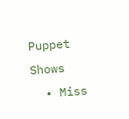Puppet Shows
  • Miss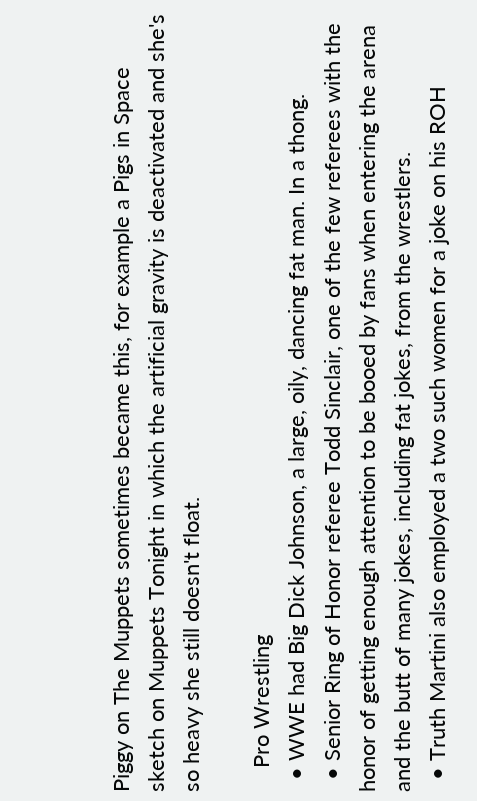Piggy on The Muppets sometimes became this, for example a Pigs in Space sketch on Muppets Tonight in which the artificial gravity is deactivated and she's so heavy she still doesn't float.

    Pro Wrestling
  • WWE had Big Dick Johnson, a large, oily, dancing fat man. In a thong.
  • Senior Ring of Honor referee Todd Sinclair, one of the few referees with the honor of getting enough attention to be booed by fans when entering the arena and the butt of many jokes, including fat jokes, from the wrestlers.
  • Truth Martini also employed a two such women for a joke on his ROH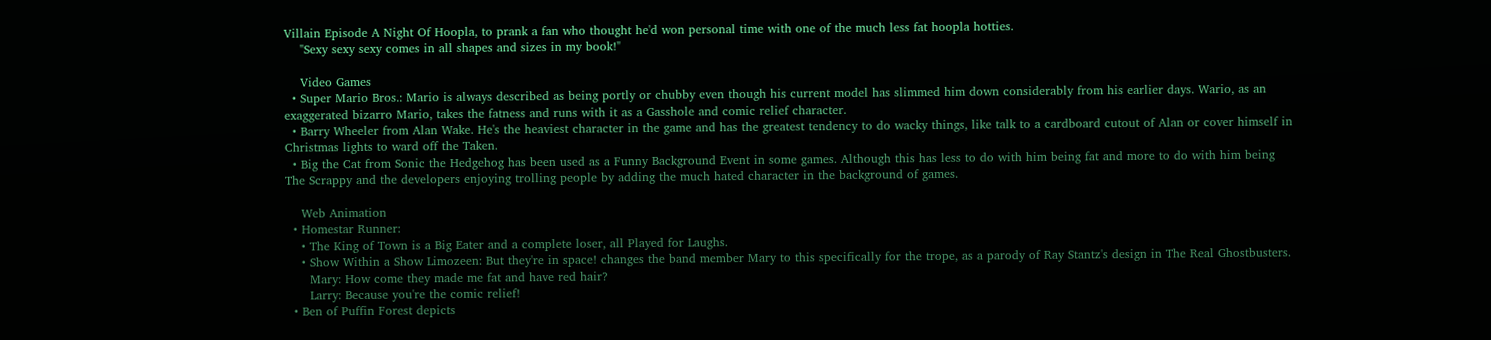Villain Episode A Night Of Hoopla, to prank a fan who thought he'd won personal time with one of the much less fat hoopla hotties.
    "Sexy sexy sexy comes in all shapes and sizes in my book!"

    Video Games
  • Super Mario Bros.: Mario is always described as being portly or chubby even though his current model has slimmed him down considerably from his earlier days. Wario, as an exaggerated bizarro Mario, takes the fatness and runs with it as a Gasshole and comic relief character.
  • Barry Wheeler from Alan Wake. He's the heaviest character in the game and has the greatest tendency to do wacky things, like talk to a cardboard cutout of Alan or cover himself in Christmas lights to ward off the Taken.
  • Big the Cat from Sonic the Hedgehog has been used as a Funny Background Event in some games. Although this has less to do with him being fat and more to do with him being The Scrappy and the developers enjoying trolling people by adding the much hated character in the background of games.

    Web Animation
  • Homestar Runner:
    • The King of Town is a Big Eater and a complete loser, all Played for Laughs.
    • Show Within a Show Limozeen: But they're in space! changes the band member Mary to this specifically for the trope, as a parody of Ray Stantz's design in The Real Ghostbusters.
      Mary: How come they made me fat and have red hair?
      Larry: Because you're the comic relief!
  • Ben of Puffin Forest depicts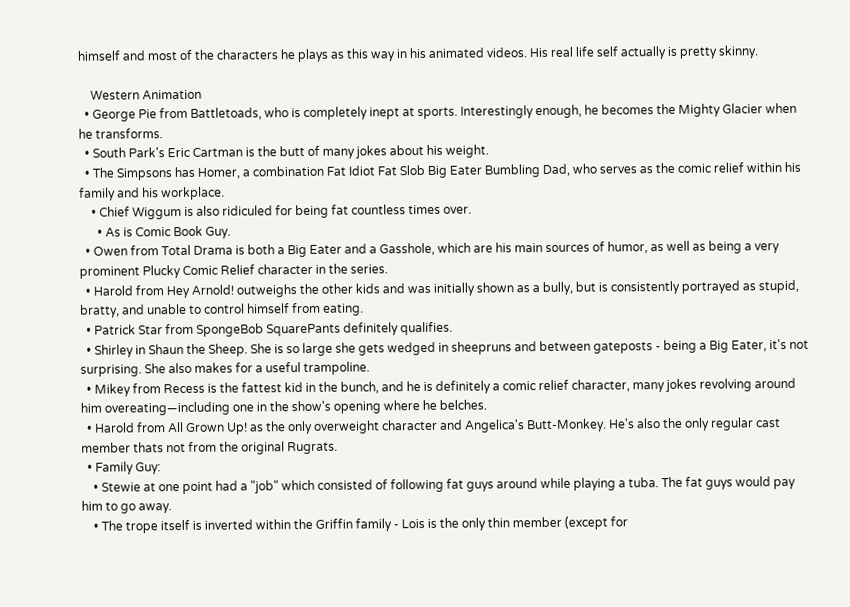himself and most of the characters he plays as this way in his animated videos. His real life self actually is pretty skinny.

    Western Animation
  • George Pie from Battletoads, who is completely inept at sports. Interestingly enough, he becomes the Mighty Glacier when he transforms.
  • South Park's Eric Cartman is the butt of many jokes about his weight.
  • The Simpsons has Homer, a combination Fat Idiot Fat Slob Big Eater Bumbling Dad, who serves as the comic relief within his family and his workplace.
    • Chief Wiggum is also ridiculed for being fat countless times over.
      • As is Comic Book Guy.
  • Owen from Total Drama is both a Big Eater and a Gasshole, which are his main sources of humor, as well as being a very prominent Plucky Comic Relief character in the series.
  • Harold from Hey Arnold! outweighs the other kids and was initially shown as a bully, but is consistently portrayed as stupid, bratty, and unable to control himself from eating.
  • Patrick Star from SpongeBob SquarePants definitely qualifies.
  • Shirley in Shaun the Sheep. She is so large she gets wedged in sheepruns and between gateposts - being a Big Eater, it's not surprising. She also makes for a useful trampoline.
  • Mikey from Recess is the fattest kid in the bunch, and he is definitely a comic relief character, many jokes revolving around him overeating—including one in the show's opening where he belches.
  • Harold from All Grown Up! as the only overweight character and Angelica's Butt-Monkey. He's also the only regular cast member thats not from the original Rugrats.
  • Family Guy:
    • Stewie at one point had a "job" which consisted of following fat guys around while playing a tuba. The fat guys would pay him to go away.
    • The trope itself is inverted within the Griffin family - Lois is the only thin member (except for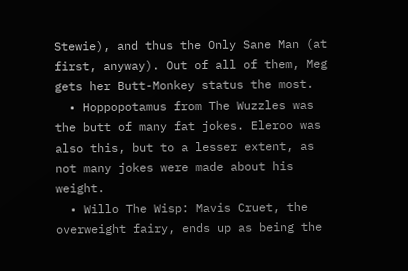Stewie), and thus the Only Sane Man (at first, anyway). Out of all of them, Meg gets her Butt-Monkey status the most.
  • Hoppopotamus from The Wuzzles was the butt of many fat jokes. Eleroo was also this, but to a lesser extent, as not many jokes were made about his weight.
  • Willo The Wisp: Mavis Cruet, the overweight fairy, ends up as being the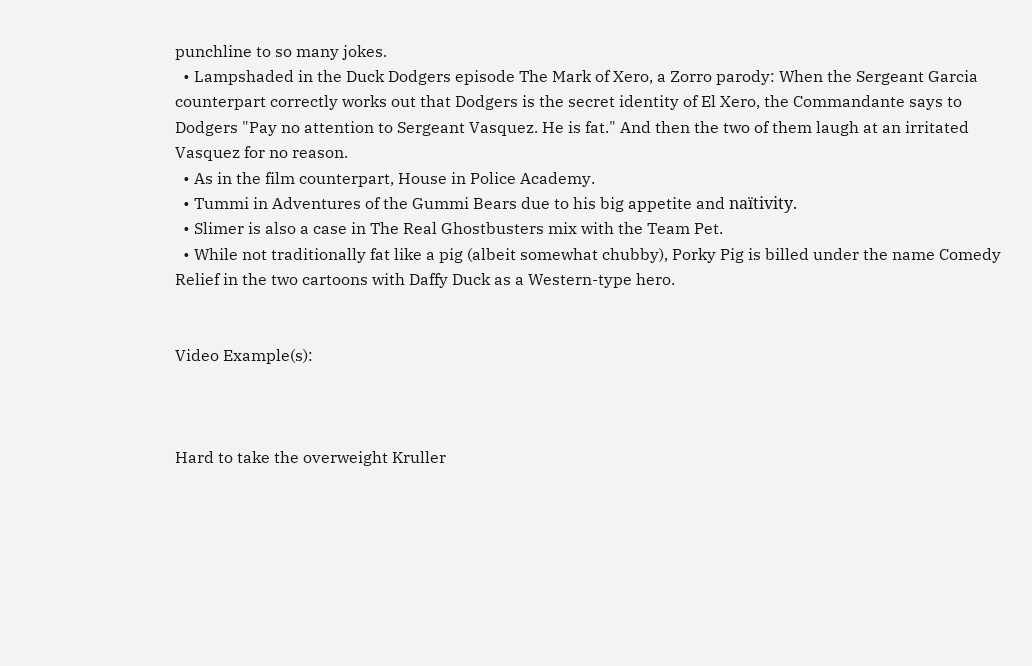punchline to so many jokes.
  • Lampshaded in the Duck Dodgers episode The Mark of Xero, a Zorro parody: When the Sergeant Garcia counterpart correctly works out that Dodgers is the secret identity of El Xero, the Commandante says to Dodgers "Pay no attention to Sergeant Vasquez. He is fat." And then the two of them laugh at an irritated Vasquez for no reason.
  • As in the film counterpart, House in Police Academy.
  • Tummi in Adventures of the Gummi Bears due to his big appetite and naïtivity.
  • Slimer is also a case in The Real Ghostbusters mix with the Team Pet.
  • While not traditionally fat like a pig (albeit somewhat chubby), Porky Pig is billed under the name Comedy Relief in the two cartoons with Daffy Duck as a Western-type hero.


Video Example(s):



Hard to take the overweight Kruller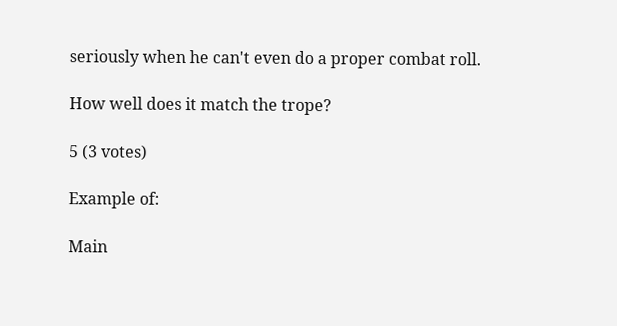seriously when he can't even do a proper combat roll.

How well does it match the trope?

5 (3 votes)

Example of:

Main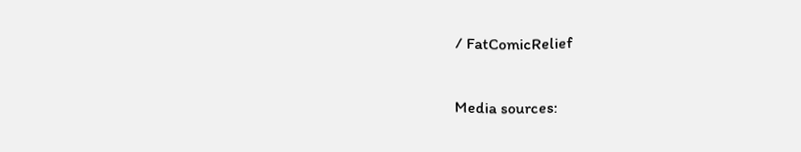/ FatComicRelief

Media sources: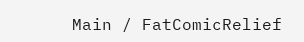Main / FatComicRelief